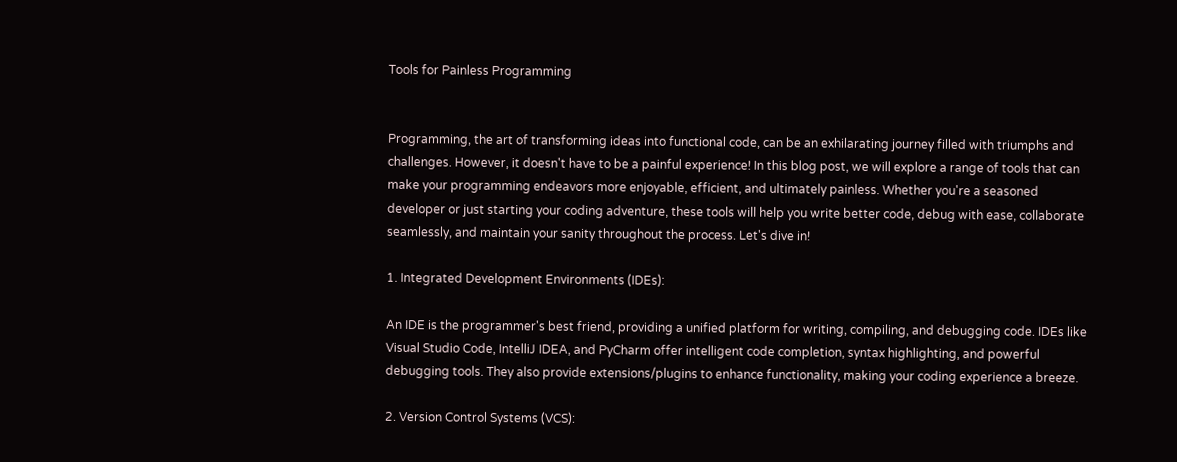Tools for Painless Programming


Programming, the art of transforming ideas into functional code, can be an exhilarating journey filled with triumphs and challenges. However, it doesn't have to be a painful experience! In this blog post, we will explore a range of tools that can make your programming endeavors more enjoyable, efficient, and ultimately painless. Whether you're a seasoned developer or just starting your coding adventure, these tools will help you write better code, debug with ease, collaborate seamlessly, and maintain your sanity throughout the process. Let's dive in!

1. Integrated Development Environments (IDEs):

An IDE is the programmer's best friend, providing a unified platform for writing, compiling, and debugging code. IDEs like Visual Studio Code, IntelliJ IDEA, and PyCharm offer intelligent code completion, syntax highlighting, and powerful debugging tools. They also provide extensions/plugins to enhance functionality, making your coding experience a breeze.

2. Version Control Systems (VCS):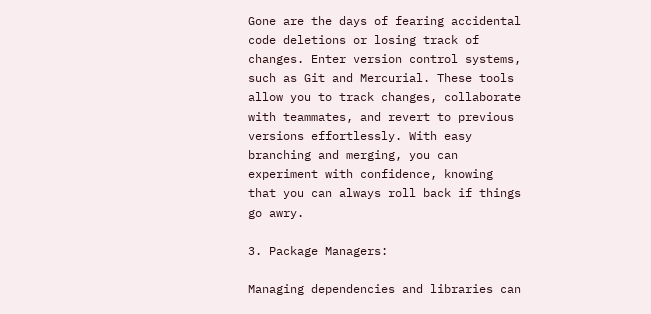Gone are the days of fearing accidental code deletions or losing track of changes. Enter version control systems, such as Git and Mercurial. These tools allow you to track changes, collaborate with teammates, and revert to previous versions effortlessly. With easy branching and merging, you can experiment with confidence, knowing that you can always roll back if things go awry.

3. Package Managers:

Managing dependencies and libraries can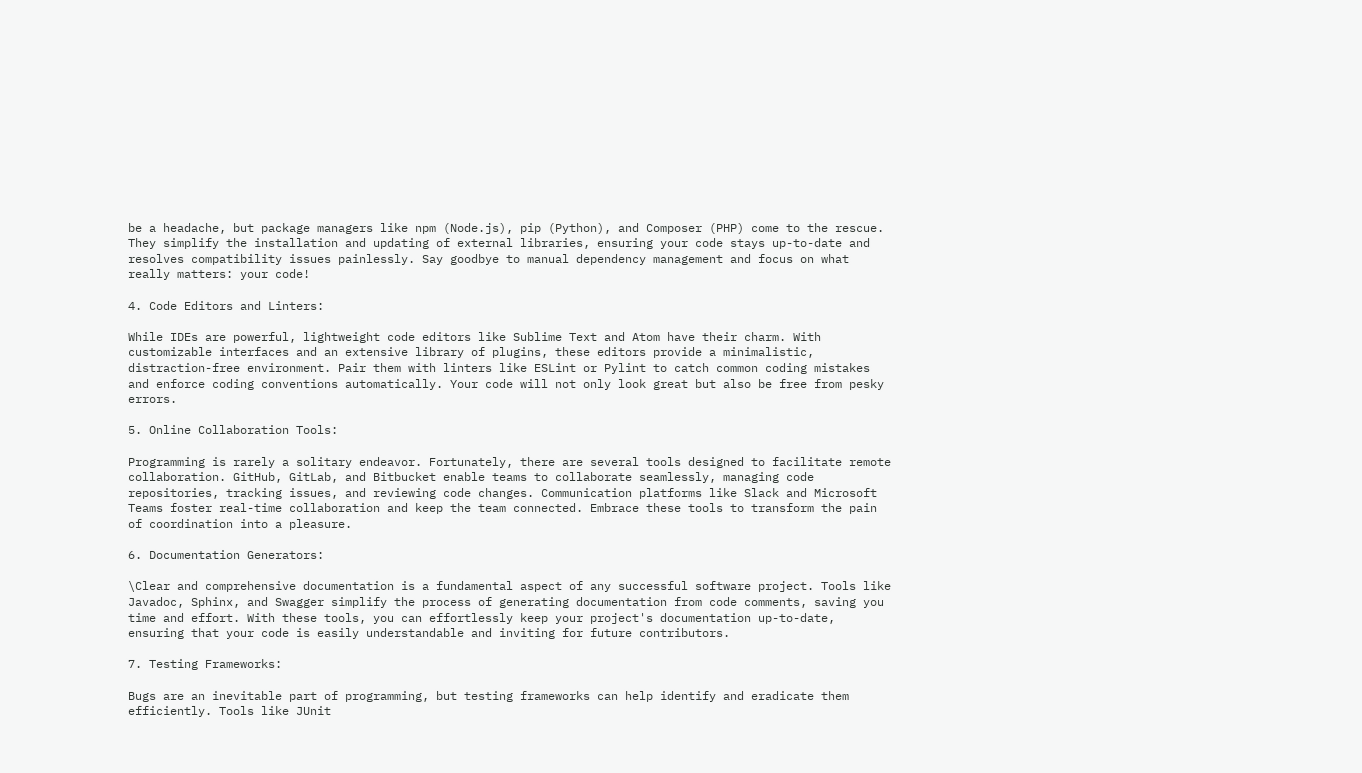be a headache, but package managers like npm (Node.js), pip (Python), and Composer (PHP) come to the rescue. They simplify the installation and updating of external libraries, ensuring your code stays up-to-date and resolves compatibility issues painlessly. Say goodbye to manual dependency management and focus on what really matters: your code!

4. Code Editors and Linters:

While IDEs are powerful, lightweight code editors like Sublime Text and Atom have their charm. With customizable interfaces and an extensive library of plugins, these editors provide a minimalistic, distraction-free environment. Pair them with linters like ESLint or Pylint to catch common coding mistakes and enforce coding conventions automatically. Your code will not only look great but also be free from pesky errors.

5. Online Collaboration Tools:

Programming is rarely a solitary endeavor. Fortunately, there are several tools designed to facilitate remote collaboration. GitHub, GitLab, and Bitbucket enable teams to collaborate seamlessly, managing code repositories, tracking issues, and reviewing code changes. Communication platforms like Slack and Microsoft Teams foster real-time collaboration and keep the team connected. Embrace these tools to transform the pain of coordination into a pleasure.

6. Documentation Generators:

\Clear and comprehensive documentation is a fundamental aspect of any successful software project. Tools like Javadoc, Sphinx, and Swagger simplify the process of generating documentation from code comments, saving you time and effort. With these tools, you can effortlessly keep your project's documentation up-to-date, ensuring that your code is easily understandable and inviting for future contributors.

7. Testing Frameworks:

Bugs are an inevitable part of programming, but testing frameworks can help identify and eradicate them efficiently. Tools like JUnit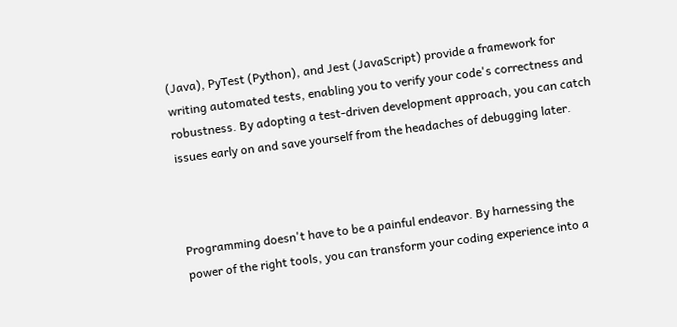(Java), PyTest (Python), and Jest (JavaScript) provide a framework for writing automated tests, enabling you to verify your code's correctness and robustness. By adopting a test-driven development approach, you can catch issues early on and save yourself from the headaches of debugging later.



Programming doesn't have to be a painful endeavor. By harnessing the power of the right tools, you can transform your coding experience into a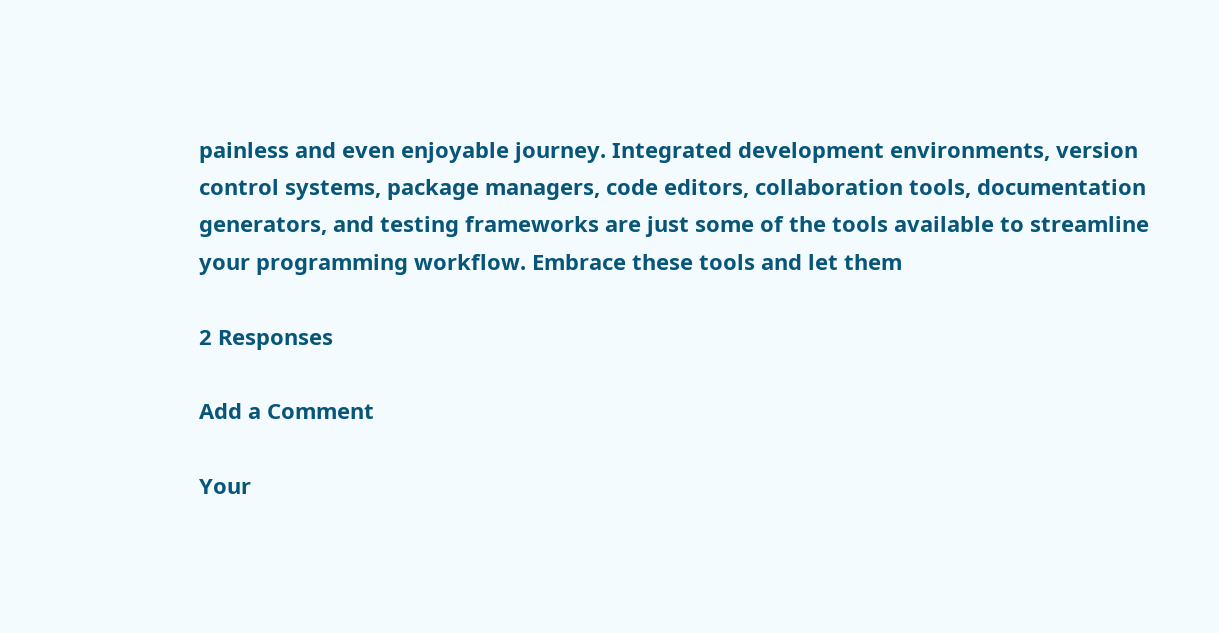painless and even enjoyable journey. Integrated development environments, version control systems, package managers, code editors, collaboration tools, documentation generators, and testing frameworks are just some of the tools available to streamline your programming workflow. Embrace these tools and let them

2 Responses

Add a Comment

Your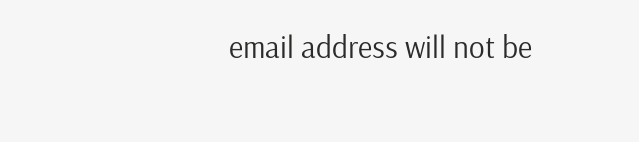email address will not be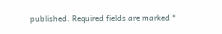published. Required fields are marked *